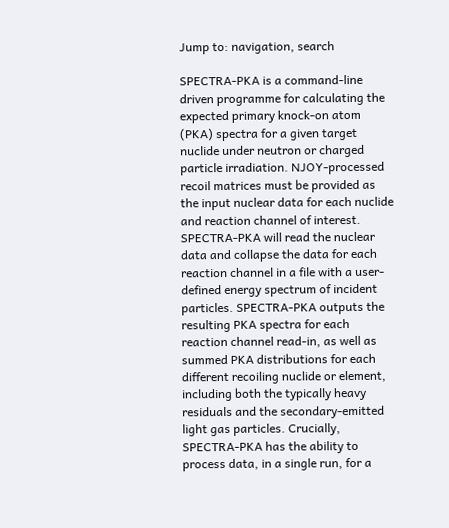Jump to: navigation, search

SPECTRA-PKA is a command-line driven programme for calculating the expected primary knock-on atom (PKA) spectra for a given target nuclide under neutron or charged particle irradiation. NJOY-processed recoil matrices must be provided as the input nuclear data for each nuclide and reaction channel of interest. SPECTRA-PKA will read the nuclear data and collapse the data for each reaction channel in a file with a user-defined energy spectrum of incident particles. SPECTRA-PKA outputs the resulting PKA spectra for each reaction channel read-in, as well as summed PKA distributions for each different recoiling nuclide or element, including both the typically heavy residuals and the secondary-emitted light gas particles. Crucially, SPECTRA-PKA has the ability to process data, in a single run, for a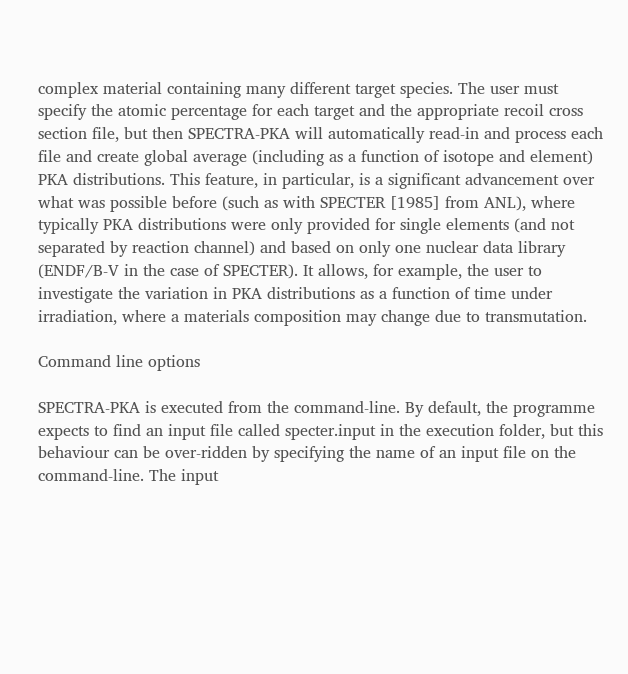complex material containing many different target species. The user must specify the atomic percentage for each target and the appropriate recoil cross section file, but then SPECTRA-PKA will automatically read-in and process each file and create global average (including as a function of isotope and element) PKA distributions. This feature, in particular, is a significant advancement over what was possible before (such as with SPECTER [1985] from ANL), where typically PKA distributions were only provided for single elements (and not separated by reaction channel) and based on only one nuclear data library (ENDF/B-V in the case of SPECTER). It allows, for example, the user to investigate the variation in PKA distributions as a function of time under irradiation, where a materials composition may change due to transmutation.

Command line options

SPECTRA-PKA is executed from the command-line. By default, the programme expects to find an input file called specter.input in the execution folder, but this behaviour can be over-ridden by specifying the name of an input file on the command-line. The input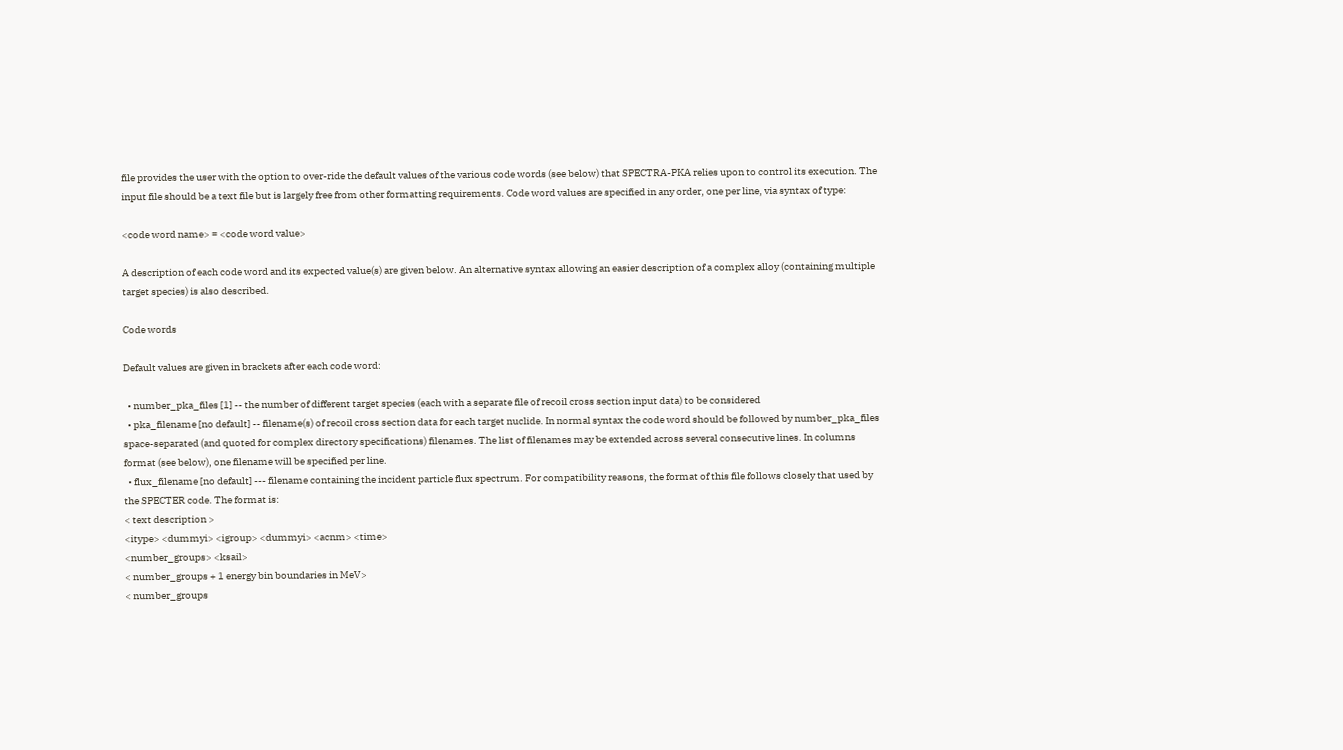file provides the user with the option to over-ride the default values of the various code words (see below) that SPECTRA-PKA relies upon to control its execution. The input file should be a text file but is largely free from other formatting requirements. Code word values are specified in any order, one per line, via syntax of type:

<code word name> = <code word value>

A description of each code word and its expected value(s) are given below. An alternative syntax allowing an easier description of a complex alloy (containing multiple target species) is also described.

Code words

Default values are given in brackets after each code word:

  • number_pka_files [1] -- the number of different target species (each with a separate file of recoil cross section input data) to be considered
  • pka_filename [no default] -- filename(s) of recoil cross section data for each target nuclide. In normal syntax the code word should be followed by number_pka_files space-separated (and quoted for complex directory specifications) filenames. The list of filenames may be extended across several consecutive lines. In columns format (see below), one filename will be specified per line.
  • flux_filename [no default] --- filename containing the incident particle flux spectrum. For compatibility reasons, the format of this file follows closely that used by the SPECTER code. The format is:
< text description >
<itype> <dummyi> <igroup> <dummyi> <acnm> <time>
<number_groups> <ksail>
< number_groups + 1 energy bin boundaries in MeV>
< number_groups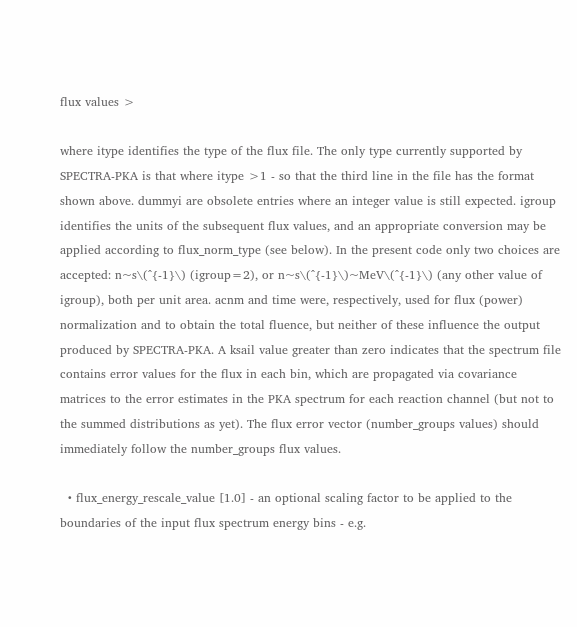flux values >

where itype identifies the type of the flux file. The only type currently supported by SPECTRA-PKA is that where itype >1 - so that the third line in the file has the format shown above. dummyi are obsolete entries where an integer value is still expected. igroup identifies the units of the subsequent flux values, and an appropriate conversion may be applied according to flux_norm_type (see below). In the present code only two choices are accepted: n~s\(^{-1}\) (igroup=2), or n~s\(^{-1}\)~MeV\(^{-1}\) (any other value of igroup), both per unit area. acnm and time were, respectively, used for flux (power) normalization and to obtain the total fluence, but neither of these influence the output produced by SPECTRA-PKA. A ksail value greater than zero indicates that the spectrum file contains error values for the flux in each bin, which are propagated via covariance matrices to the error estimates in the PKA spectrum for each reaction channel (but not to the summed distributions as yet). The flux error vector (number_groups values) should immediately follow the number_groups flux values.

  • flux_energy_rescale_value [1.0] - an optional scaling factor to be applied to the boundaries of the input flux spectrum energy bins - e.g.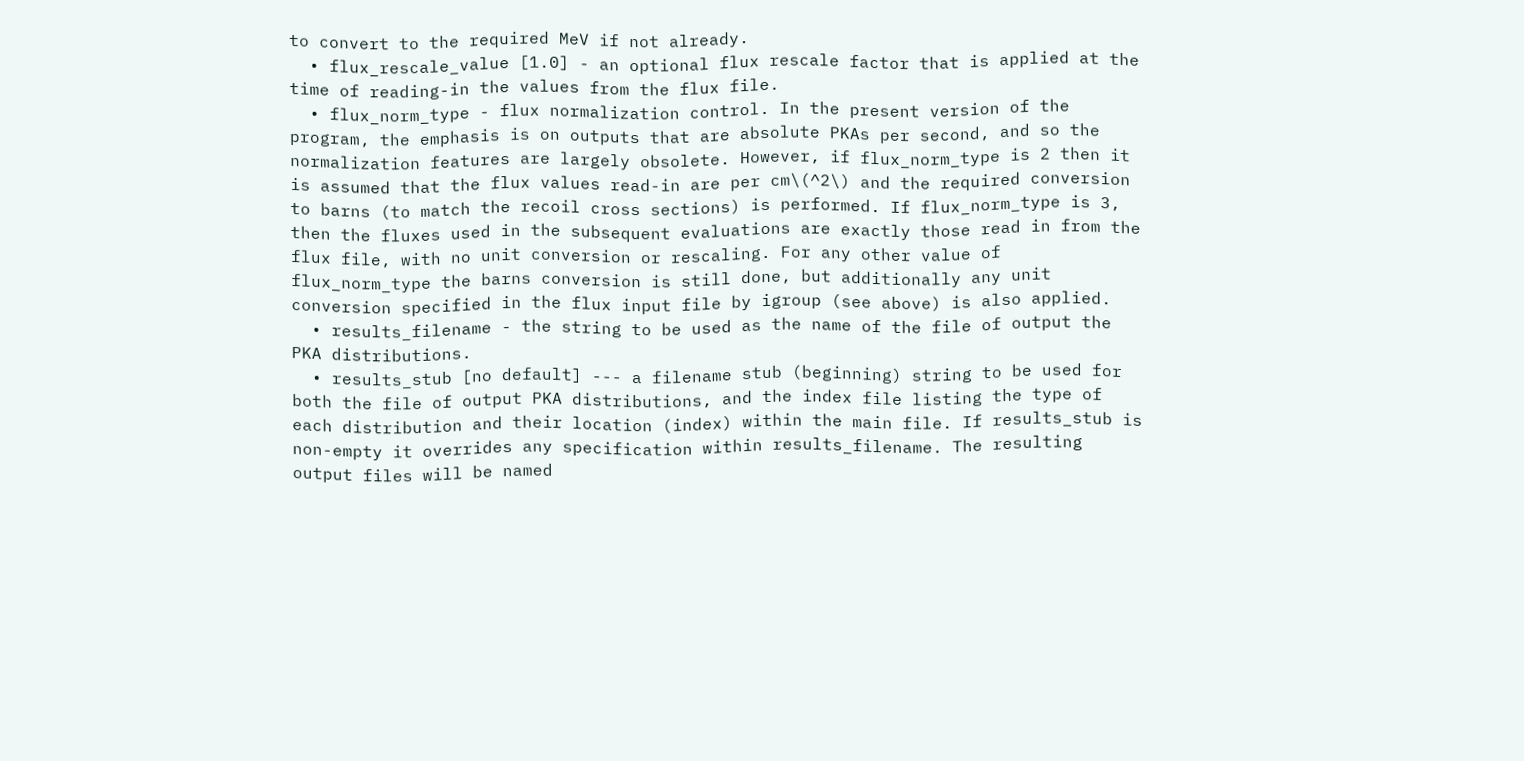to convert to the required MeV if not already.
  • flux_rescale_value [1.0] - an optional flux rescale factor that is applied at the time of reading-in the values from the flux file.
  • flux_norm_type - flux normalization control. In the present version of the program, the emphasis is on outputs that are absolute PKAs per second, and so the normalization features are largely obsolete. However, if flux_norm_type is 2 then it is assumed that the flux values read-in are per cm\(^2\) and the required conversion to barns (to match the recoil cross sections) is performed. If flux_norm_type is 3, then the fluxes used in the subsequent evaluations are exactly those read in from the flux file, with no unit conversion or rescaling. For any other value of flux_norm_type the barns conversion is still done, but additionally any unit conversion specified in the flux input file by igroup (see above) is also applied.
  • results_filename - the string to be used as the name of the file of output the PKA distributions.
  • results_stub [no default] --- a filename stub (beginning) string to be used for both the file of output PKA distributions, and the index file listing the type of each distribution and their location (index) within the main file. If results_stub is non-empty it overrides any specification within results_filename. The resulting output files will be named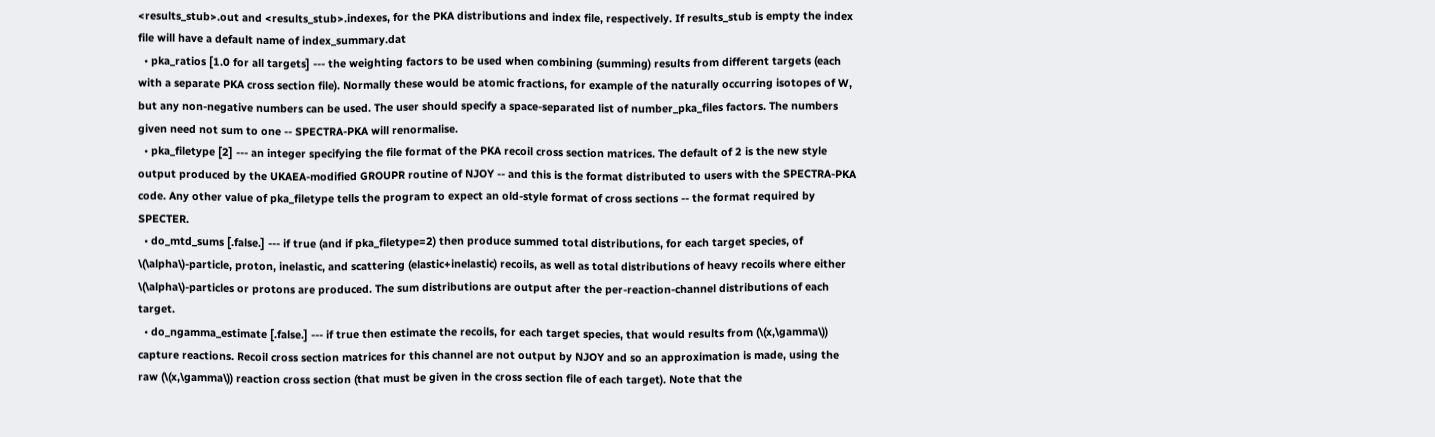<results_stub>.out and <results_stub>.indexes, for the PKA distributions and index file, respectively. If results_stub is empty the index file will have a default name of index_summary.dat
  • pka_ratios [1.0 for all targets] --- the weighting factors to be used when combining (summing) results from different targets (each with a separate PKA cross section file). Normally these would be atomic fractions, for example of the naturally occurring isotopes of W, but any non-negative numbers can be used. The user should specify a space-separated list of number_pka_files factors. The numbers given need not sum to one -- SPECTRA-PKA will renormalise.
  • pka_filetype [2] --- an integer specifying the file format of the PKA recoil cross section matrices. The default of 2 is the new style output produced by the UKAEA-modified GROUPR routine of NJOY -- and this is the format distributed to users with the SPECTRA-PKA code. Any other value of pka_filetype tells the program to expect an old-style format of cross sections -- the format required by SPECTER.
  • do_mtd_sums [.false.] --- if true (and if pka_filetype=2) then produce summed total distributions, for each target species, of \(\alpha\)-particle, proton, inelastic, and scattering (elastic+inelastic) recoils, as well as total distributions of heavy recoils where either \(\alpha\)-particles or protons are produced. The sum distributions are output after the per-reaction-channel distributions of each target.
  • do_ngamma_estimate [.false.] --- if true then estimate the recoils, for each target species, that would results from (\(x,\gamma\)) capture reactions. Recoil cross section matrices for this channel are not output by NJOY and so an approximation is made, using the raw (\(x,\gamma\)) reaction cross section (that must be given in the cross section file of each target). Note that the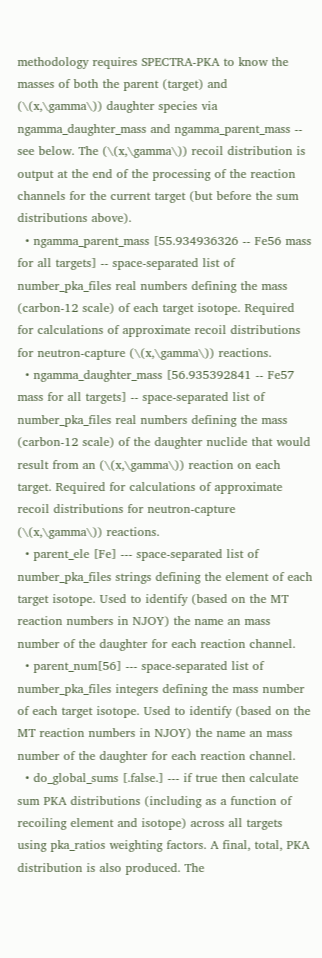methodology requires SPECTRA-PKA to know the masses of both the parent (target) and (\(x,\gamma\)) daughter species via ngamma_daughter_mass and ngamma_parent_mass -- see below. The (\(x,\gamma\)) recoil distribution is output at the end of the processing of the reaction channels for the current target (but before the sum distributions above).
  • ngamma_parent_mass [55.934936326 -- Fe56 mass for all targets] -- space-separated list of number_pka_files real numbers defining the mass (carbon-12 scale) of each target isotope. Required for calculations of approximate recoil distributions for neutron-capture (\(x,\gamma\)) reactions.
  • ngamma_daughter_mass [56.935392841 -- Fe57 mass for all targets] -- space-separated list of number_pka_files real numbers defining the mass (carbon-12 scale) of the daughter nuclide that would result from an (\(x,\gamma\)) reaction on each target. Required for calculations of approximate recoil distributions for neutron-capture (\(x,\gamma\)) reactions.
  • parent_ele [Fe] --- space-separated list of number_pka_files strings defining the element of each target isotope. Used to identify (based on the MT reaction numbers in NJOY) the name an mass number of the daughter for each reaction channel.
  • parent_num[56] --- space-separated list of number_pka_files integers defining the mass number of each target isotope. Used to identify (based on the MT reaction numbers in NJOY) the name an mass number of the daughter for each reaction channel.
  • do_global_sums [.false.] --- if true then calculate sum PKA distributions (including as a function of recoiling element and isotope) across all targets using pka_ratios weighting factors. A final, total, PKA distribution is also produced. The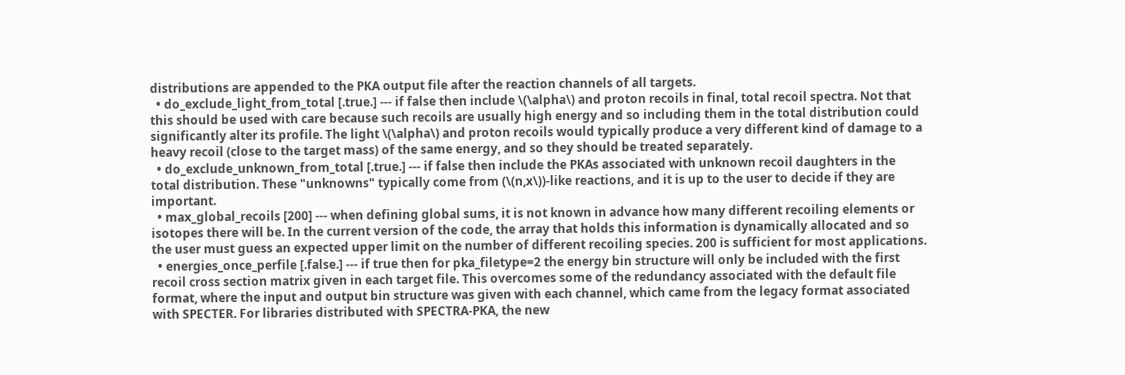distributions are appended to the PKA output file after the reaction channels of all targets.
  • do_exclude_light_from_total [.true.] --- if false then include \(\alpha\) and proton recoils in final, total recoil spectra. Not that this should be used with care because such recoils are usually high energy and so including them in the total distribution could significantly alter its profile. The light \(\alpha\) and proton recoils would typically produce a very different kind of damage to a heavy recoil (close to the target mass) of the same energy, and so they should be treated separately.
  • do_exclude_unknown_from_total [.true.] --- if false then include the PKAs associated with unknown recoil daughters in the total distribution. These "unknowns" typically come from (\(n,x\))-like reactions, and it is up to the user to decide if they are important.
  • max_global_recoils [200] --- when defining global sums, it is not known in advance how many different recoiling elements or isotopes there will be. In the current version of the code, the array that holds this information is dynamically allocated and so the user must guess an expected upper limit on the number of different recoiling species. 200 is sufficient for most applications.
  • energies_once_perfile [.false.] --- if true then for pka_filetype=2 the energy bin structure will only be included with the first recoil cross section matrix given in each target file. This overcomes some of the redundancy associated with the default file format, where the input and output bin structure was given with each channel, which came from the legacy format associated with SPECTER. For libraries distributed with SPECTRA-PKA, the new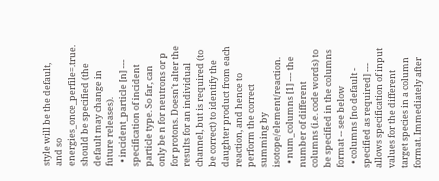style will be the default, and so energies_once_perfile=.true. should be specified (the default may change in future releases).
  • incident_particle [n] --- specification of incident particle type. So far, can only be n for neutrons or p for protons. Doesn't alter the results for an individual channel, but is required (to be correct) to identify the daughter product from each reaction, and hence to perform the correct summing by isotope/element/reaction.
  • num_columns [1] --- the number of different columns (i.e. code words) to be specified in the columns format -- see below
  • columns [no default - specified as required] --- allows specification of input values for the different target species in a column format. Immediately after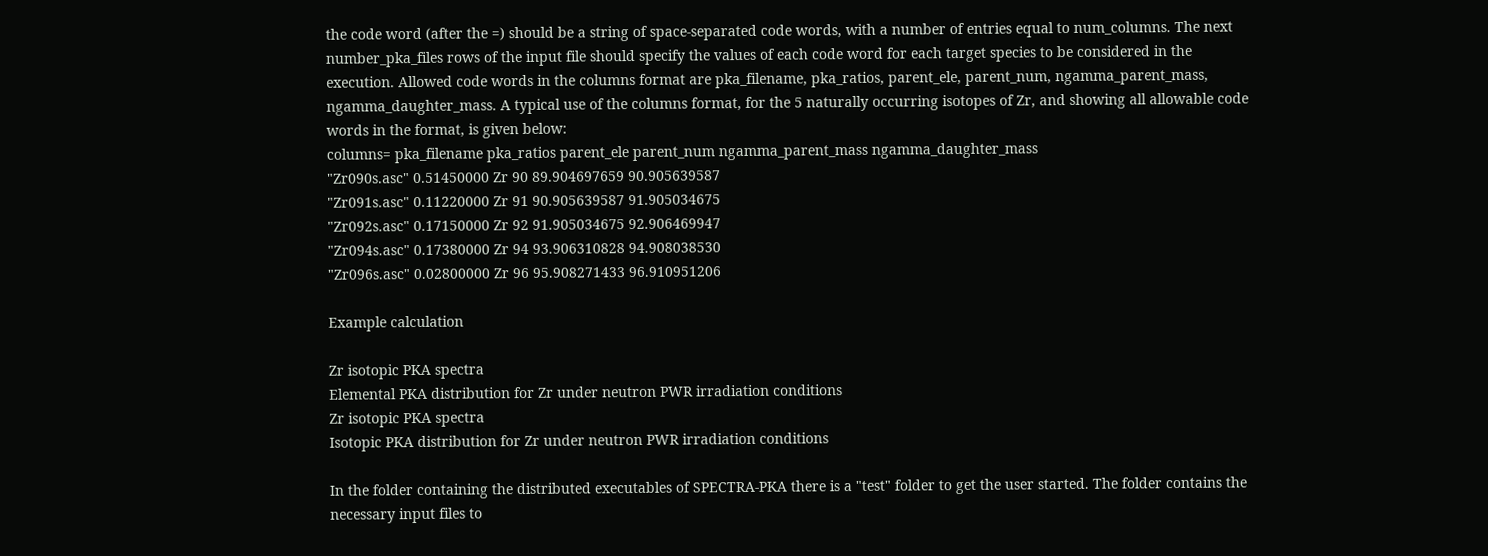the code word (after the =) should be a string of space-separated code words, with a number of entries equal to num_columns. The next number_pka_files rows of the input file should specify the values of each code word for each target species to be considered in the execution. Allowed code words in the columns format are pka_filename, pka_ratios, parent_ele, parent_num, ngamma_parent_mass, ngamma_daughter_mass. A typical use of the columns format, for the 5 naturally occurring isotopes of Zr, and showing all allowable code words in the format, is given below:
columns= pka_filename pka_ratios parent_ele parent_num ngamma_parent_mass ngamma_daughter_mass
"Zr090s.asc" 0.51450000 Zr 90 89.904697659 90.905639587
"Zr091s.asc" 0.11220000 Zr 91 90.905639587 91.905034675
"Zr092s.asc" 0.17150000 Zr 92 91.905034675 92.906469947
"Zr094s.asc" 0.17380000 Zr 94 93.906310828 94.908038530
"Zr096s.asc" 0.02800000 Zr 96 95.908271433 96.910951206

Example calculation

Zr isotopic PKA spectra
Elemental PKA distribution for Zr under neutron PWR irradiation conditions
Zr isotopic PKA spectra
Isotopic PKA distribution for Zr under neutron PWR irradiation conditions

In the folder containing the distributed executables of SPECTRA-PKA there is a "test" folder to get the user started. The folder contains the necessary input files to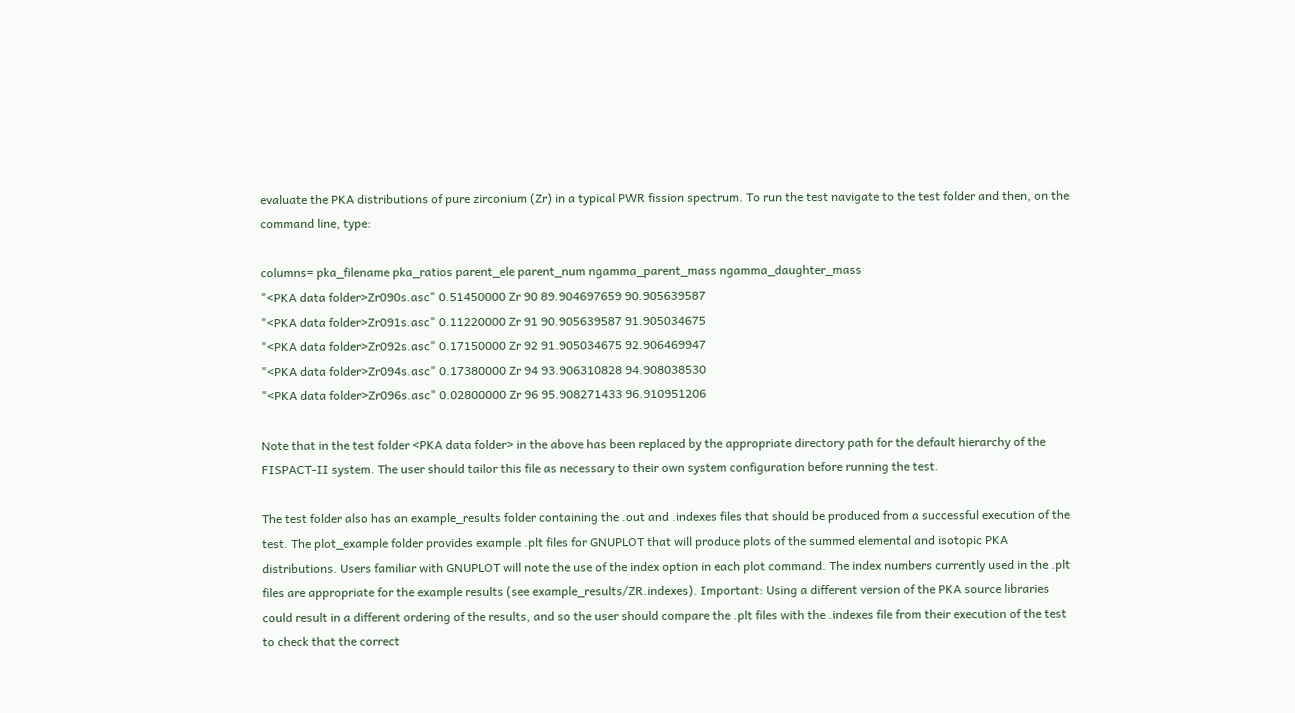evaluate the PKA distributions of pure zirconium (Zr) in a typical PWR fission spectrum. To run the test navigate to the test folder and then, on the command line, type:

columns= pka_filename pka_ratios parent_ele parent_num ngamma_parent_mass ngamma_daughter_mass
"<PKA data folder>Zr090s.asc" 0.51450000 Zr 90 89.904697659 90.905639587
"<PKA data folder>Zr091s.asc" 0.11220000 Zr 91 90.905639587 91.905034675
"<PKA data folder>Zr092s.asc" 0.17150000 Zr 92 91.905034675 92.906469947
"<PKA data folder>Zr094s.asc" 0.17380000 Zr 94 93.906310828 94.908038530
"<PKA data folder>Zr096s.asc" 0.02800000 Zr 96 95.908271433 96.910951206

Note that in the test folder <PKA data folder> in the above has been replaced by the appropriate directory path for the default hierarchy of the FISPACT-II system. The user should tailor this file as necessary to their own system configuration before running the test.

The test folder also has an example_results folder containing the .out and .indexes files that should be produced from a successful execution of the test. The plot_example folder provides example .plt files for GNUPLOT that will produce plots of the summed elemental and isotopic PKA distributions. Users familiar with GNUPLOT will note the use of the index option in each plot command. The index numbers currently used in the .plt files are appropriate for the example results (see example_results/ZR.indexes). Important: Using a different version of the PKA source libraries could result in a different ordering of the results, and so the user should compare the .plt files with the .indexes file from their execution of the test to check that the correct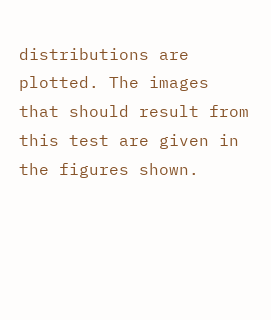distributions are plotted. The images that should result from this test are given in the figures shown.